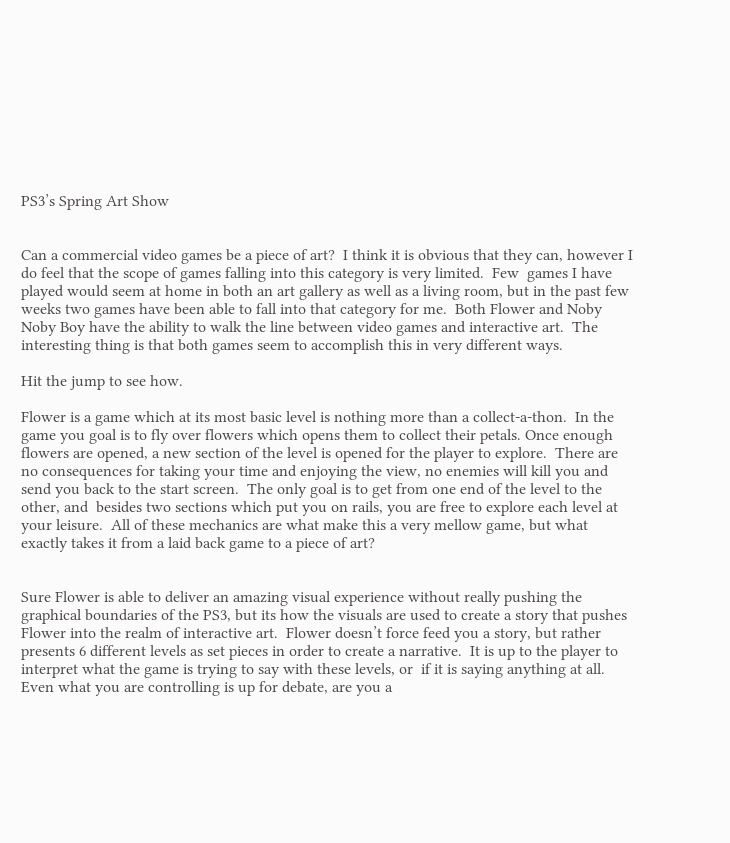PS3’s Spring Art Show


Can a commercial video games be a piece of art?  I think it is obvious that they can, however I do feel that the scope of games falling into this category is very limited.  Few  games I have played would seem at home in both an art gallery as well as a living room, but in the past few weeks two games have been able to fall into that category for me.  Both Flower and Noby Noby Boy have the ability to walk the line between video games and interactive art.  The interesting thing is that both games seem to accomplish this in very different ways.

Hit the jump to see how.

Flower is a game which at its most basic level is nothing more than a collect-a-thon.  In the game you goal is to fly over flowers which opens them to collect their petals. Once enough flowers are opened, a new section of the level is opened for the player to explore.  There are no consequences for taking your time and enjoying the view, no enemies will kill you and send you back to the start screen.  The only goal is to get from one end of the level to the other, and  besides two sections which put you on rails, you are free to explore each level at your leisure.  All of these mechanics are what make this a very mellow game, but what exactly takes it from a laid back game to a piece of art?


Sure Flower is able to deliver an amazing visual experience without really pushing the graphical boundaries of the PS3, but its how the visuals are used to create a story that pushes Flower into the realm of interactive art.  Flower doesn’t force feed you a story, but rather presents 6 different levels as set pieces in order to create a narrative.  It is up to the player to interpret what the game is trying to say with these levels, or  if it is saying anything at all.  Even what you are controlling is up for debate, are you a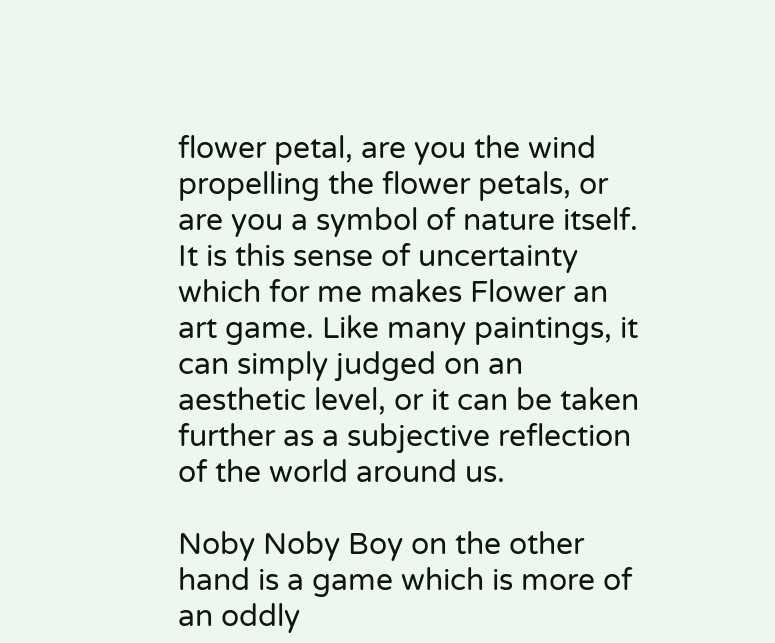flower petal, are you the wind propelling the flower petals, or are you a symbol of nature itself.  It is this sense of uncertainty which for me makes Flower an art game. Like many paintings, it can simply judged on an aesthetic level, or it can be taken further as a subjective reflection of the world around us.

Noby Noby Boy on the other hand is a game which is more of an oddly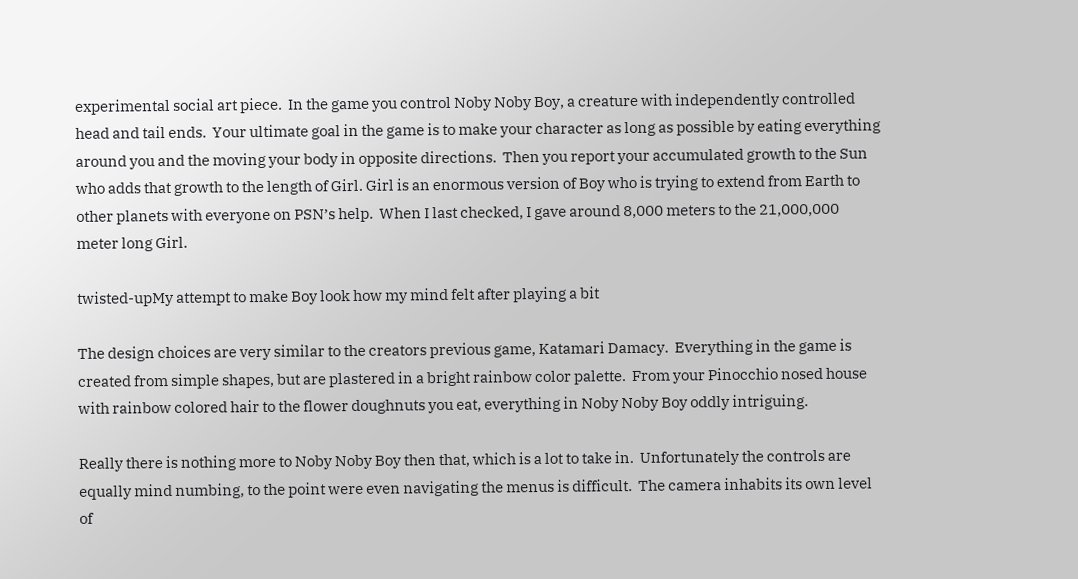experimental social art piece.  In the game you control Noby Noby Boy, a creature with independently controlled head and tail ends.  Your ultimate goal in the game is to make your character as long as possible by eating everything around you and the moving your body in opposite directions.  Then you report your accumulated growth to the Sun who adds that growth to the length of Girl. Girl is an enormous version of Boy who is trying to extend from Earth to other planets with everyone on PSN’s help.  When I last checked, I gave around 8,000 meters to the 21,000,000 meter long Girl.

twisted-upMy attempt to make Boy look how my mind felt after playing a bit

The design choices are very similar to the creators previous game, Katamari Damacy.  Everything in the game is created from simple shapes, but are plastered in a bright rainbow color palette.  From your Pinocchio nosed house with rainbow colored hair to the flower doughnuts you eat, everything in Noby Noby Boy oddly intriguing.

Really there is nothing more to Noby Noby Boy then that, which is a lot to take in.  Unfortunately the controls are equally mind numbing, to the point were even navigating the menus is difficult.  The camera inhabits its own level of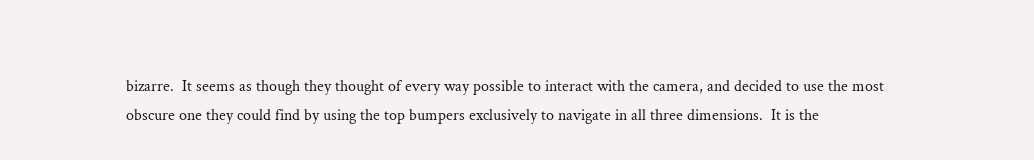bizarre.  It seems as though they thought of every way possible to interact with the camera, and decided to use the most obscure one they could find by using the top bumpers exclusively to navigate in all three dimensions.  It is the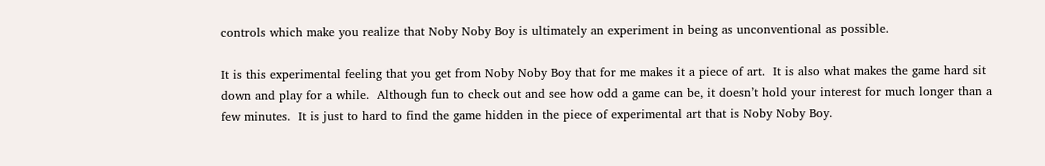controls which make you realize that Noby Noby Boy is ultimately an experiment in being as unconventional as possible.

It is this experimental feeling that you get from Noby Noby Boy that for me makes it a piece of art.  It is also what makes the game hard sit down and play for a while.  Although fun to check out and see how odd a game can be, it doesn’t hold your interest for much longer than a few minutes.  It is just to hard to find the game hidden in the piece of experimental art that is Noby Noby Boy.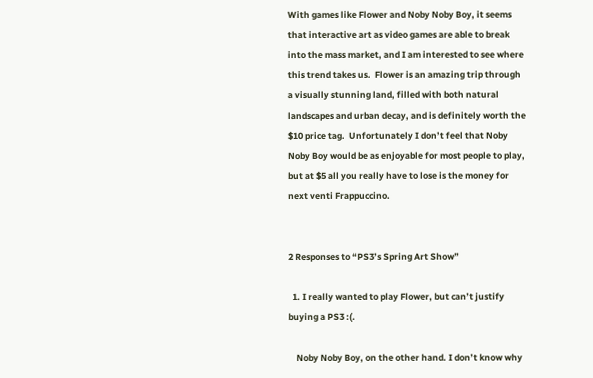With games like Flower and Noby Noby Boy, it seems that interactive art as video games are able to break into the mass market, and I am interested to see where this trend takes us.  Flower is an amazing trip through a visually stunning land, filled with both natural landscapes and urban decay, and is definitely worth the $10 price tag.  Unfortunately I don’t feel that Noby Noby Boy would be as enjoyable for most people to play, but at $5 all you really have to lose is the money for next venti Frappuccino.


2 Responses to “PS3’s Spring Art Show”

  1. I really wanted to play Flower, but can’t justify buying a PS3 :(.

    Noby Noby Boy, on the other hand. I don’t know why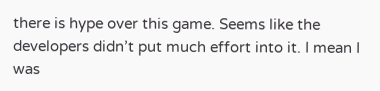there is hype over this game. Seems like the developers didn’t put much effort into it. I mean I was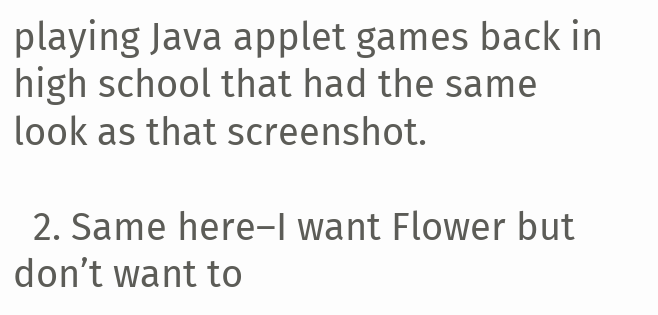playing Java applet games back in high school that had the same look as that screenshot.

  2. Same here–I want Flower but don’t want to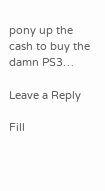pony up the cash to buy the damn PS3…

Leave a Reply

Fill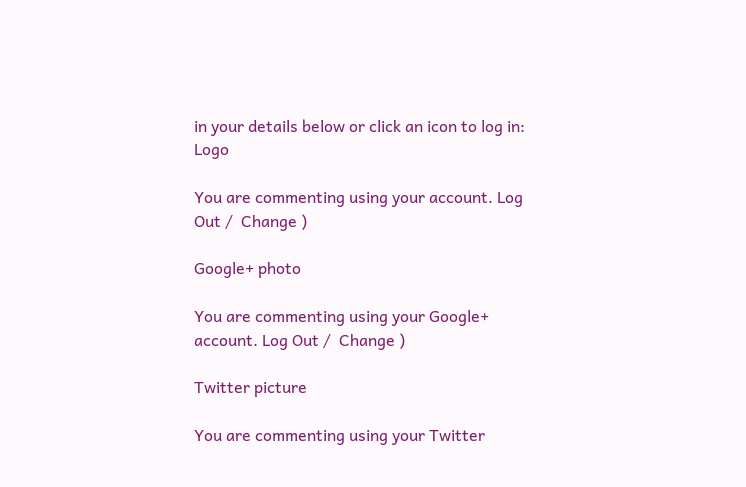in your details below or click an icon to log in: Logo

You are commenting using your account. Log Out /  Change )

Google+ photo

You are commenting using your Google+ account. Log Out /  Change )

Twitter picture

You are commenting using your Twitter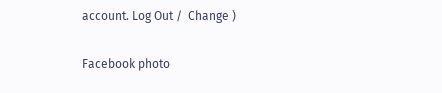account. Log Out /  Change )

Facebook photo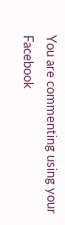You are commenting using your Facebook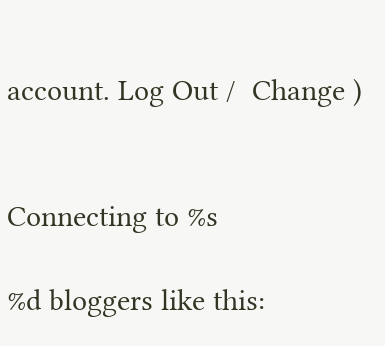account. Log Out /  Change )


Connecting to %s

%d bloggers like this: